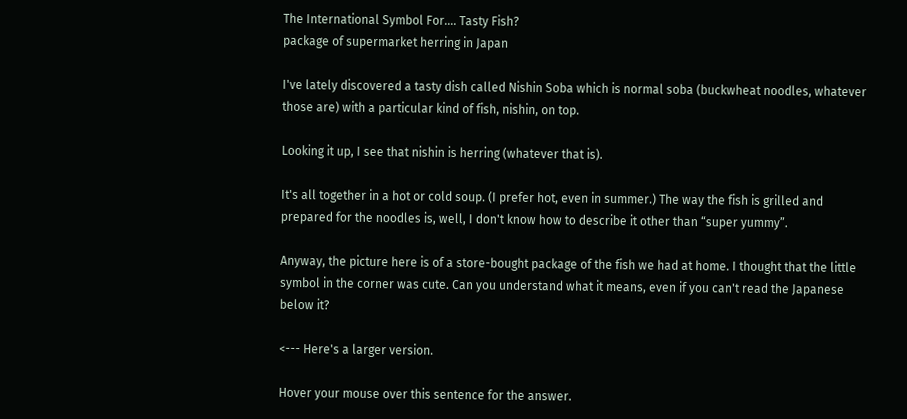The International Symbol For…. Tasty Fish?
package of supermarket herring in Japan

I've lately discovered a tasty dish called Nishin Soba which is normal soba (buckwheat noodles, whatever those are) with a particular kind of fish, nishin, on top.

Looking it up, I see that nishin is herring (whatever that is).

It's all together in a hot or cold soup. (I prefer hot, even in summer.) The way the fish is grilled and prepared for the noodles is, well, I don't know how to describe it other than “super yummy”.

Anyway, the picture here is of a store-bought package of the fish we had at home. I thought that the little symbol in the corner was cute. Can you understand what it means, even if you can't read the Japanese below it?

<--- Here's a larger version.

Hover your mouse over this sentence for the answer.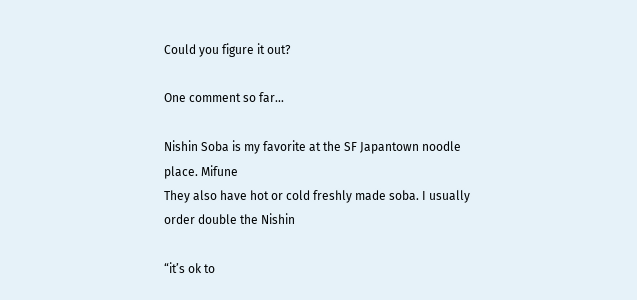Could you figure it out?

One comment so far...

Nishin Soba is my favorite at the SF Japantown noodle place. Mifune
They also have hot or cold freshly made soba. I usually order double the Nishin

“it’s ok to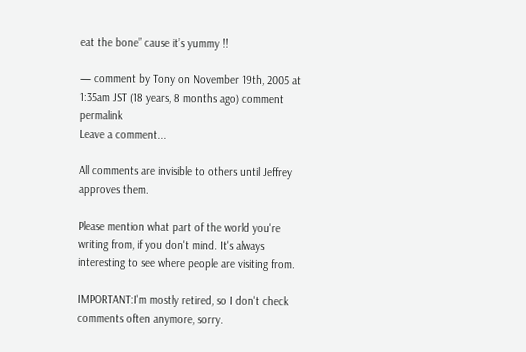eat the bone” cause it’s yummy !!

— comment by Tony on November 19th, 2005 at 1:35am JST (18 years, 8 months ago) comment permalink
Leave a comment...

All comments are invisible to others until Jeffrey approves them.

Please mention what part of the world you're writing from, if you don't mind. It's always interesting to see where people are visiting from.

IMPORTANT:I'm mostly retired, so I don't check comments often anymore, sorry.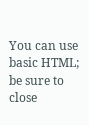You can use basic HTML; be sure to close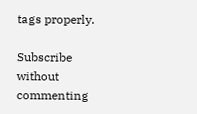tags properly.

Subscribe without commenting